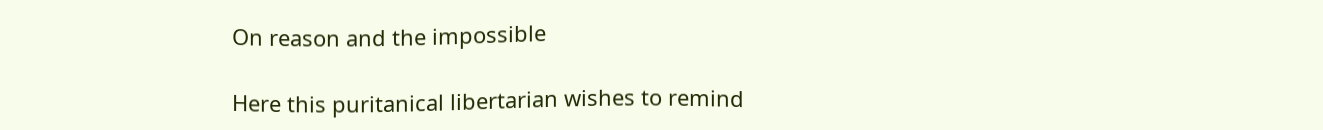On reason and the impossible

Here this puritanical libertarian wishes to remind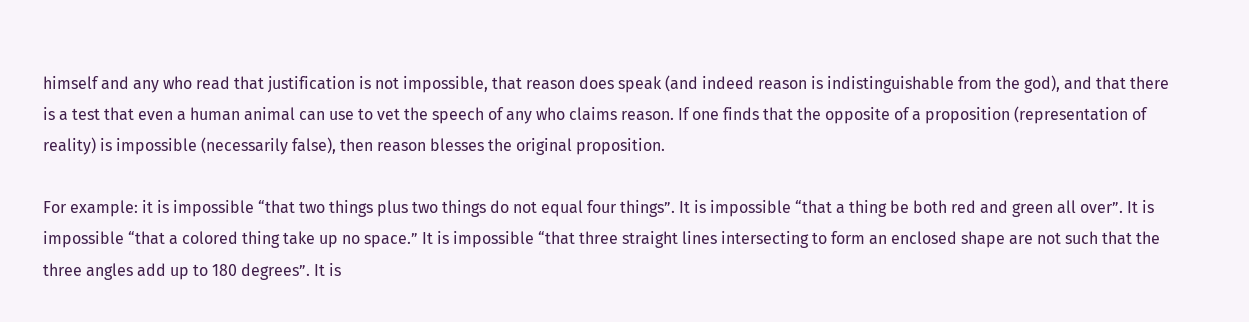himself and any who read that justification is not impossible, that reason does speak (and indeed reason is indistinguishable from the god), and that there is a test that even a human animal can use to vet the speech of any who claims reason. If one finds that the opposite of a proposition (representation of reality) is impossible (necessarily false), then reason blesses the original proposition.

For example: it is impossible “that two things plus two things do not equal four things”. It is impossible “that a thing be both red and green all over”. It is impossible “that a colored thing take up no space.” It is impossible “that three straight lines intersecting to form an enclosed shape are not such that the three angles add up to 180 degrees”. It is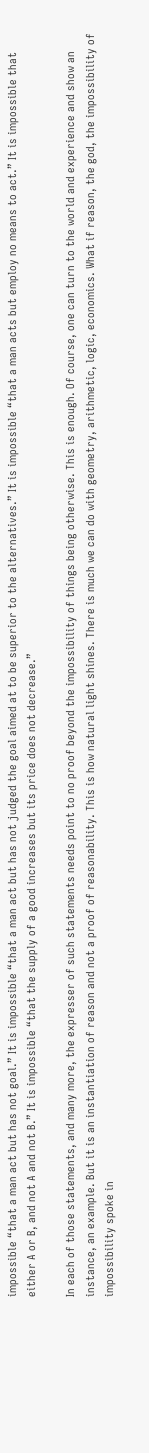impossible “that a man act but has not goal.” It is impossible “that a man act but has not judged the goal aimed at to be superior to the alternatives.” It is impossible “that a man acts but employ no means to act.” It is impossible that either A or B, and not A and not B.” It is impossible “that the supply of a good increases but its price does not decrease.”

In each of those statements, and many more, the expresser of such statements needs point to no proof beyond the impossibility of things being otherwise. This is enough. Of course, one can turn to the world and experience and show an instance, an example. But it is an instantiation of reason and not a proof of reasonability. This is how natural light shines. There is much we can do with geometry, arithmetic, logic, economics. What if reason, the god, the impossibility of impossibility spoke in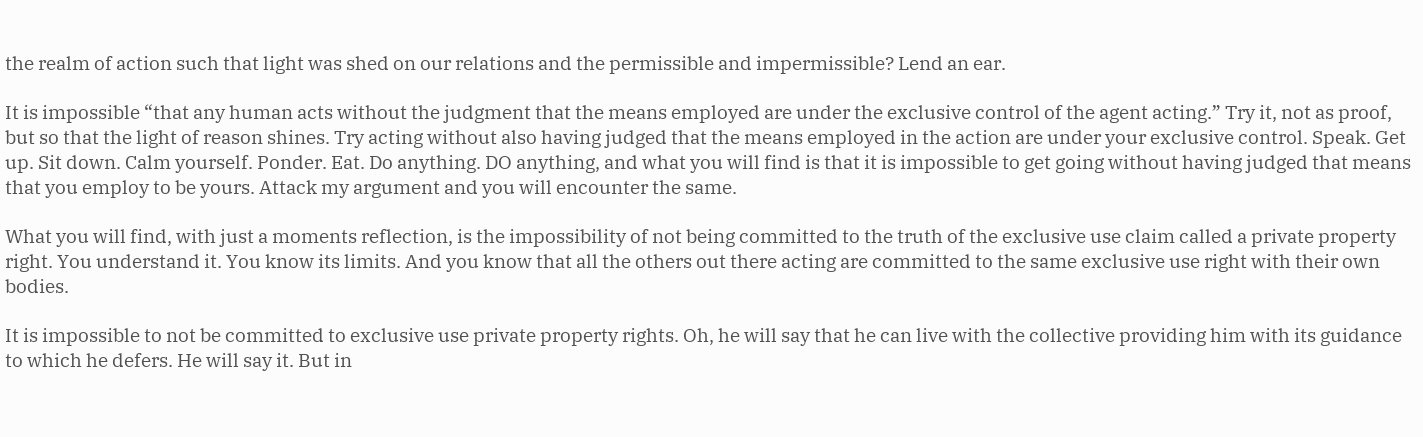the realm of action such that light was shed on our relations and the permissible and impermissible? Lend an ear.

It is impossible “that any human acts without the judgment that the means employed are under the exclusive control of the agent acting.” Try it, not as proof, but so that the light of reason shines. Try acting without also having judged that the means employed in the action are under your exclusive control. Speak. Get up. Sit down. Calm yourself. Ponder. Eat. Do anything. DO anything, and what you will find is that it is impossible to get going without having judged that means that you employ to be yours. Attack my argument and you will encounter the same.

What you will find, with just a moments reflection, is the impossibility of not being committed to the truth of the exclusive use claim called a private property right. You understand it. You know its limits. And you know that all the others out there acting are committed to the same exclusive use right with their own bodies.

It is impossible to not be committed to exclusive use private property rights. Oh, he will say that he can live with the collective providing him with its guidance to which he defers. He will say it. But in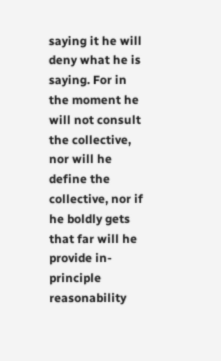saying it he will deny what he is saying. For in the moment he will not consult the collective, nor will he define the collective, nor if he boldly gets that far will he provide in-principle reasonability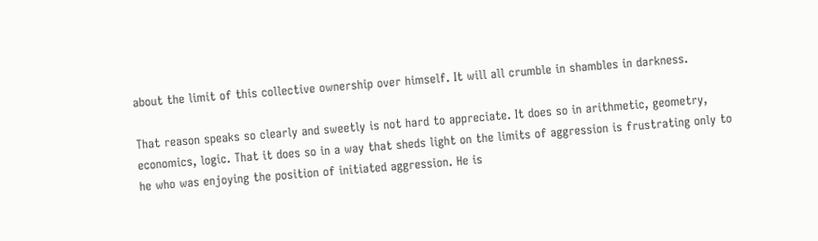about the limit of this collective ownership over himself. It will all crumble in shambles in darkness.

That reason speaks so clearly and sweetly is not hard to appreciate. It does so in arithmetic, geometry, economics, logic. That it does so in a way that sheds light on the limits of aggression is frustrating only to he who was enjoying the position of initiated aggression. He is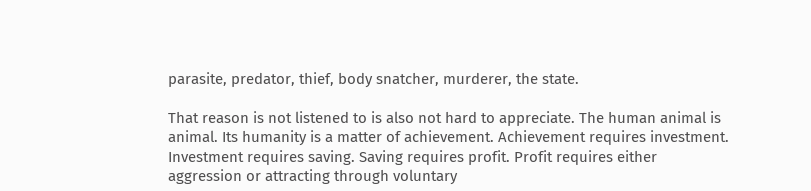parasite, predator, thief, body snatcher, murderer, the state.

That reason is not listened to is also not hard to appreciate. The human animal is animal. Its humanity is a matter of achievement. Achievement requires investment. Investment requires saving. Saving requires profit. Profit requires either aggression or attracting through voluntary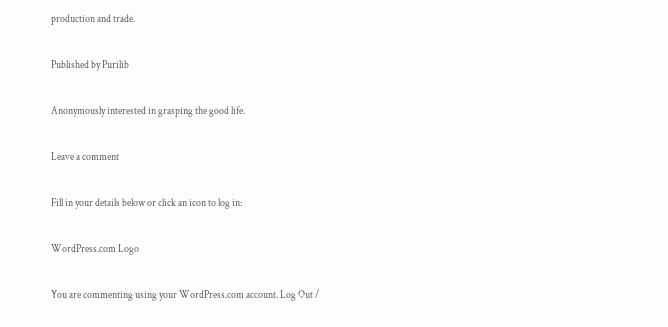production and trade.

Published by Purilib

Anonymously interested in grasping the good life.

Leave a comment

Fill in your details below or click an icon to log in:

WordPress.com Logo

You are commenting using your WordPress.com account. Log Out /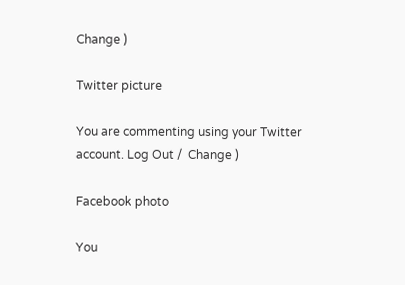Change )

Twitter picture

You are commenting using your Twitter account. Log Out /  Change )

Facebook photo

You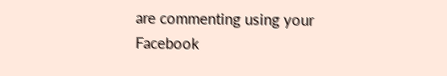are commenting using your Facebook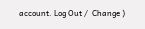account. Log Out /  Change )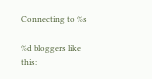Connecting to %s

%d bloggers like this: